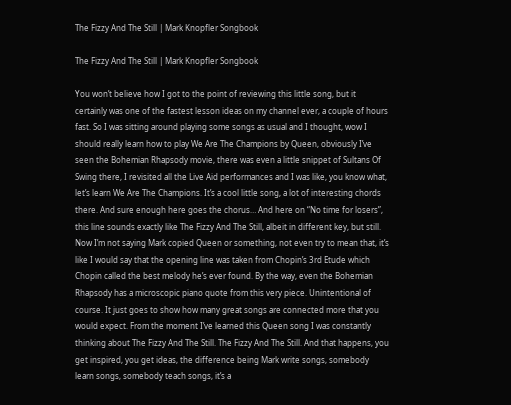The Fizzy And The Still | Mark Knopfler Songbook

The Fizzy And The Still | Mark Knopfler Songbook

You won’t believe how I got to the point of reviewing this little song, but it certainly was one of the fastest lesson ideas on my channel ever, a couple of hours fast. So I was sitting around playing some songs as usual and I thought, wow I should really learn how to play We Are The Champions by Queen, obviously I’ve seen the Bohemian Rhapsody movie, there was even a little snippet of Sultans Of Swing there, I revisited all the Live Aid performances and I was like, you know what, let’s learn We Are The Champions. It’s a cool little song, a lot of interesting chords there. And sure enough here goes the chorus… And here on “No time for losers”, this line sounds exactly like The Fizzy And The Still, albeit in different key, but still. Now I’m not saying Mark copied Queen or something, not even try to mean that, it’s like I would say that the opening line was taken from Chopin’s 3rd Etude which Chopin called the best melody he’s ever found. By the way, even the Bohemian Rhapsody has a microscopic piano quote from this very piece. Unintentional of course. It just goes to show how many great songs are connected more that you would expect. From the moment I’ve learned this Queen song I was constantly thinking about The Fizzy And The Still. The Fizzy And The Still. And that happens, you get inspired, you get ideas, the difference being Mark write songs, somebody learn songs, somebody teach songs, it’s a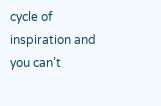cycle of inspiration and you can’t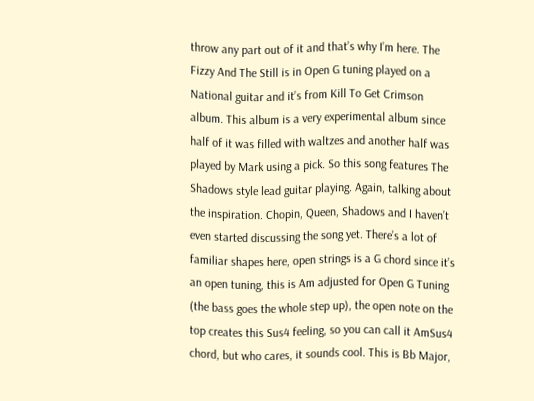throw any part out of it and that’s why I’m here. The Fizzy And The Still is in Open G tuning played on a National guitar and it’s from Kill To Get Crimson album. This album is a very experimental album since half of it was filled with waltzes and another half was played by Mark using a pick. So this song features The Shadows style lead guitar playing. Again, talking about the inspiration. Chopin, Queen, Shadows and I haven’t even started discussing the song yet. There’s a lot of familiar shapes here, open strings is a G chord since it’s an open tuning, this is Am adjusted for Open G Tuning (the bass goes the whole step up), the open note on the top creates this Sus4 feeling, so you can call it AmSus4 chord, but who cares, it sounds cool. This is Bb Major,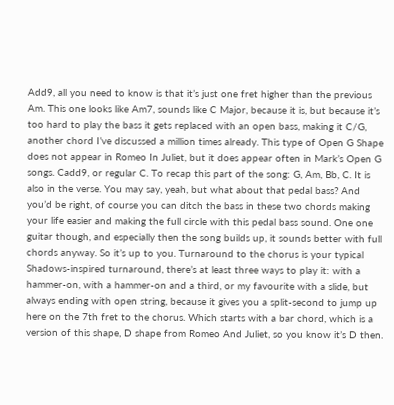Add9, all you need to know is that it’s just one fret higher than the previous Am. This one looks like Am7, sounds like C Major, because it is, but because it’s too hard to play the bass it gets replaced with an open bass, making it C/G, another chord I’ve discussed a million times already. This type of Open G Shape does not appear in Romeo In Juliet, but it does appear often in Mark’s Open G songs. Cadd9, or regular C. To recap this part of the song: G, Am, Bb, C. It is also in the verse. You may say, yeah, but what about that pedal bass? And you’d be right, of course you can ditch the bass in these two chords making your life easier and making the full circle with this pedal bass sound. One one guitar though, and especially then the song builds up, it sounds better with full chords anyway. So it’s up to you. Turnaround to the chorus is your typical Shadows-inspired turnaround, there’s at least three ways to play it: with a hammer-on, with a hammer-on and a third, or my favourite with a slide, but always ending with open string, because it gives you a split-second to jump up here on the 7th fret to the chorus. Which starts with a bar chord, which is a version of this shape, D shape from Romeo And Juliet, so you know it’s D then.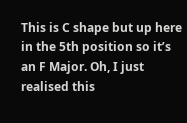This is C shape but up here in the 5th position so it’s an F Major. Oh, I just realised this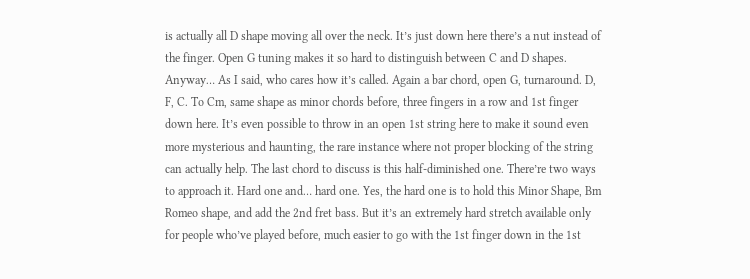is actually all D shape moving all over the neck. It’s just down here there’s a nut instead of the finger. Open G tuning makes it so hard to distinguish between C and D shapes. Anyway… As I said, who cares how it’s called. Again a bar chord, open G, turnaround. D, F, C. To Cm, same shape as minor chords before, three fingers in a row and 1st finger down here. It’s even possible to throw in an open 1st string here to make it sound even more mysterious and haunting, the rare instance where not proper blocking of the string can actually help. The last chord to discuss is this half-diminished one. There’re two ways to approach it. Hard one and… hard one. Yes, the hard one is to hold this Minor Shape, Bm Romeo shape, and add the 2nd fret bass. But it’s an extremely hard stretch available only for people who’ve played before, much easier to go with the 1st finger down in the 1st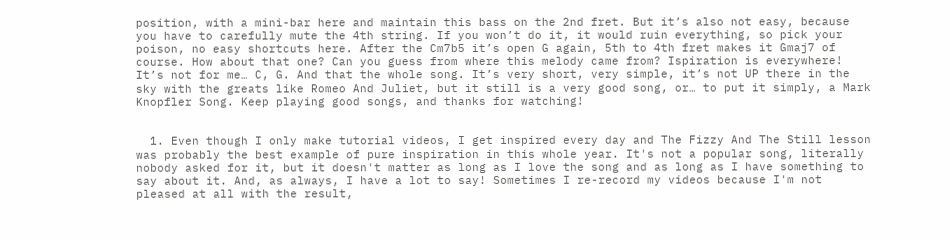position, with a mini-bar here and maintain this bass on the 2nd fret. But it’s also not easy, because you have to carefully mute the 4th string. If you won’t do it, it would ruin everything, so pick your poison, no easy shortcuts here. After the Cm7b5 it’s open G again, 5th to 4th fret makes it Gmaj7 of course. How about that one? Can you guess from where this melody came from? Ispiration is everywhere! It’s not for me… C, G. And that the whole song. It’s very short, very simple, it’s not UP there in the sky with the greats like Romeo And Juliet, but it still is a very good song, or… to put it simply, a Mark Knopfler Song. Keep playing good songs, and thanks for watching!


  1. Even though I only make tutorial videos, I get inspired every day and The Fizzy And The Still lesson was probably the best example of pure inspiration in this whole year. It's not a popular song, literally nobody asked for it, but it doesn't matter as long as I love the song and as long as I have something to say about it. And, as always, I have a lot to say! Sometimes I re-record my videos because I'm not pleased at all with the result,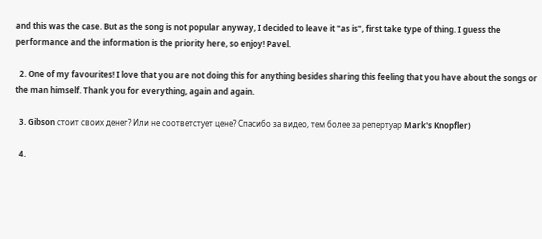and this was the case. But as the song is not popular anyway, I decided to leave it "as is", first take type of thing. I guess the performance and the information is the priority here, so enjoy! Pavel.

  2. One of my favourites! I love that you are not doing this for anything besides sharing this feeling that you have about the songs or the man himself. Thank you for everything, again and again.

  3. Gibson стоит своих денег? Или не соответстует цене? Спасибо за видео, тем более за репертуар Mark's Knopfler)

  4.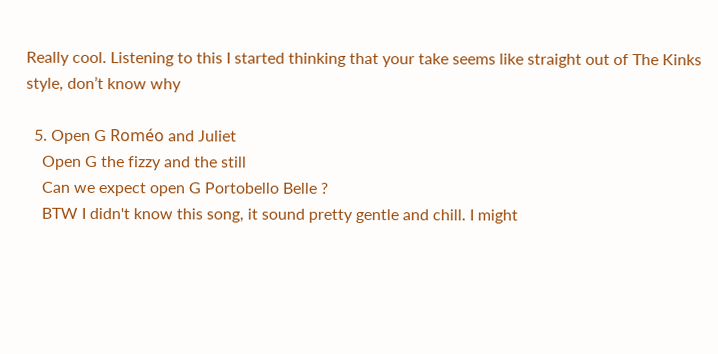Really cool. Listening to this I started thinking that your take seems like straight out of The Kinks style, don’t know why

  5. Open G Roméo and Juliet
    Open G the fizzy and the still
    Can we expect open G Portobello Belle ?
    BTW I didn't know this song, it sound pretty gentle and chill. I might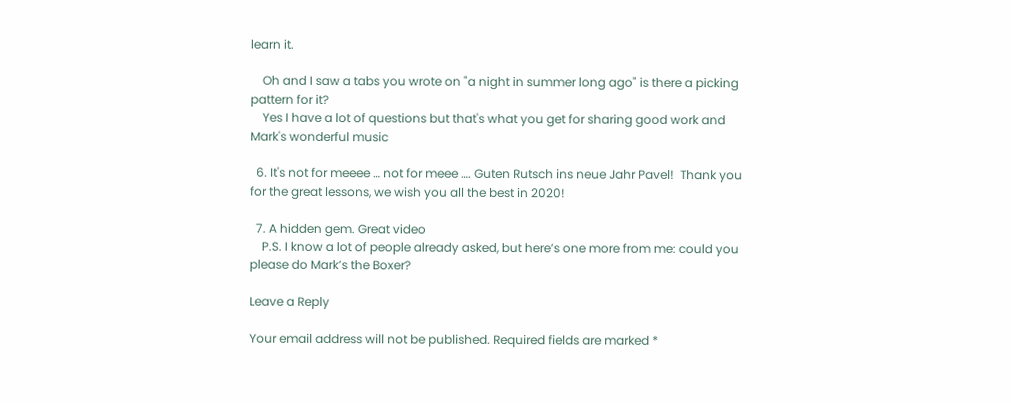learn it.

    Oh and I saw a tabs you wrote on "a night in summer long ago" is there a picking pattern for it?
    Yes I have a lot of questions but that's what you get for sharing good work and Mark's wonderful music

  6. It's not for meeee … not for meee …. Guten Rutsch ins neue Jahr Pavel!  Thank you for the great lessons, we wish you all the best in 2020!

  7. A hidden gem. Great video
    P.S. I know a lot of people already asked, but here’s one more from me: could you please do Mark’s the Boxer?

Leave a Reply

Your email address will not be published. Required fields are marked *